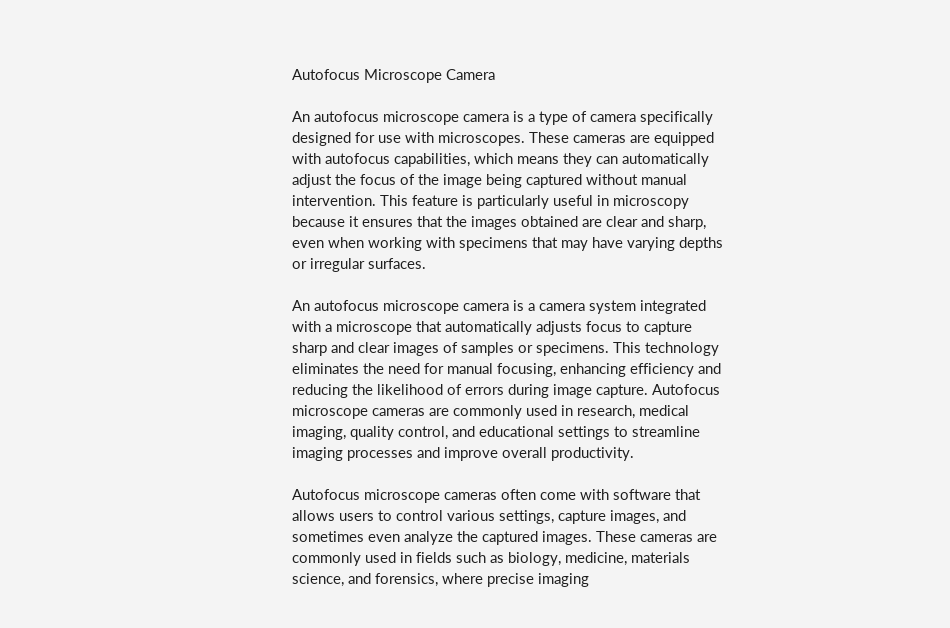Autofocus Microscope Camera

An autofocus microscope camera is a type of camera specifically designed for use with microscopes. These cameras are equipped with autofocus capabilities, which means they can automatically adjust the focus of the image being captured without manual intervention. This feature is particularly useful in microscopy because it ensures that the images obtained are clear and sharp, even when working with specimens that may have varying depths or irregular surfaces.

An autofocus microscope camera is a camera system integrated with a microscope that automatically adjusts focus to capture sharp and clear images of samples or specimens. This technology eliminates the need for manual focusing, enhancing efficiency and reducing the likelihood of errors during image capture. Autofocus microscope cameras are commonly used in research, medical imaging, quality control, and educational settings to streamline imaging processes and improve overall productivity.

Autofocus microscope cameras often come with software that allows users to control various settings, capture images, and sometimes even analyze the captured images. These cameras are commonly used in fields such as biology, medicine, materials science, and forensics, where precise imaging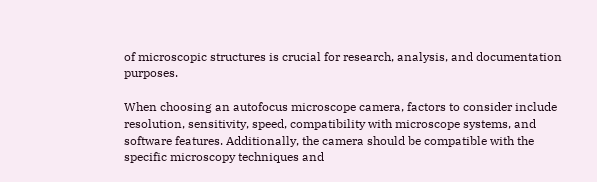of microscopic structures is crucial for research, analysis, and documentation purposes.

When choosing an autofocus microscope camera, factors to consider include resolution, sensitivity, speed, compatibility with microscope systems, and software features. Additionally, the camera should be compatible with the specific microscopy techniques and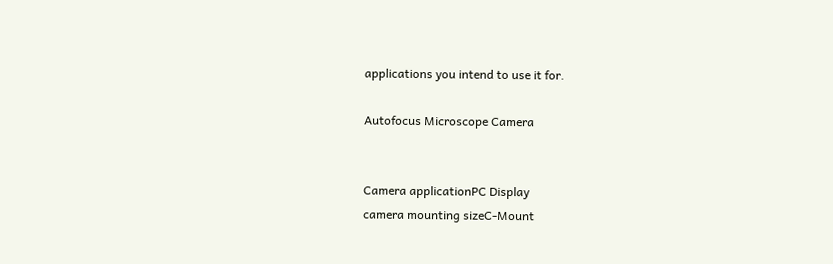applications you intend to use it for.

Autofocus Microscope Camera


Camera applicationPC Display
camera mounting sizeC-Mount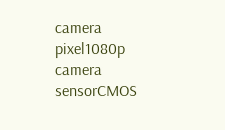camera pixel1080p
camera sensorCMOS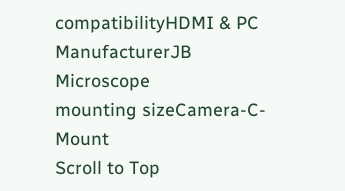compatibilityHDMI & PC
ManufacturerJB Microscope
mounting sizeCamera-C-Mount
Scroll to Top